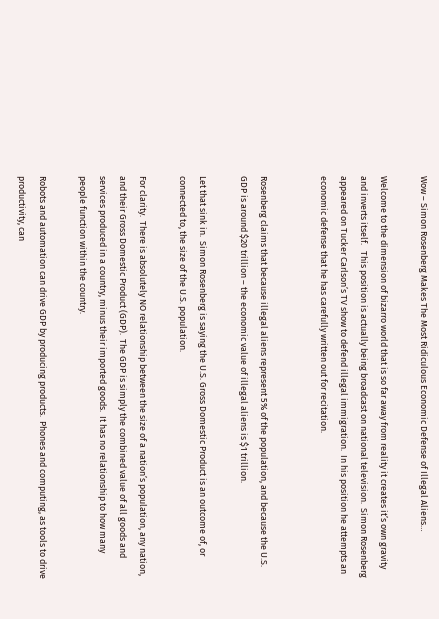Wow – Simon Rosenberg Makes The Most Ridiculous Economic Defense of Illegal Aliens…

Welcome to the dimension of bizarro world that is so far away from reality it creates it’s own gravity and inverts itself.   This position is actually being broadcast on national television.  Simon Rosenberg appeared on Tucker Carlson’s TV show to defend illegal immigration.  In his position he attempts an economic defense that he has carefully written out for recitation.


Rosenberg claims that because illegal aliens represent 5% of the population, and because the U.S. GDP is around $20 trillion – the economic value of illegal aliens is $1 trillion.

Let that sink in.  Simon Rosenberg is saying the U.S. Gross Domestic Product is an outcome of, or connected to, the size of the U.S. population.

For clarity.  There is absolutely NO relationship between the size of a nation’s population, any nation, and their Gross Domestic Product (GDP).  The GDP is simply the combined value of all goods and services produced in a country, minus their imported goods.  It has no relationship to how many people function within the country.

Robots and automation can drive GDP by producing products.  Phones and computing, as tools to drive productivity, can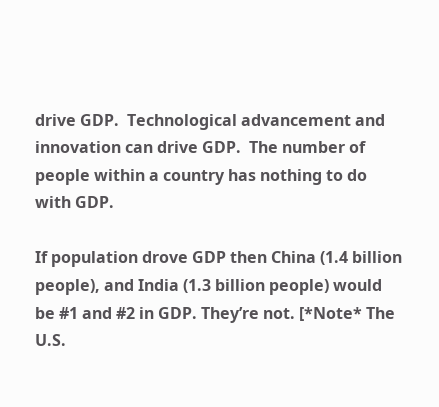drive GDP.  Technological advancement and innovation can drive GDP.  The number of people within a country has nothing to do with GDP.

If population drove GDP then China (1.4 billion people), and India (1.3 billion people) would be #1 and #2 in GDP. They’re not. [*Note* The U.S.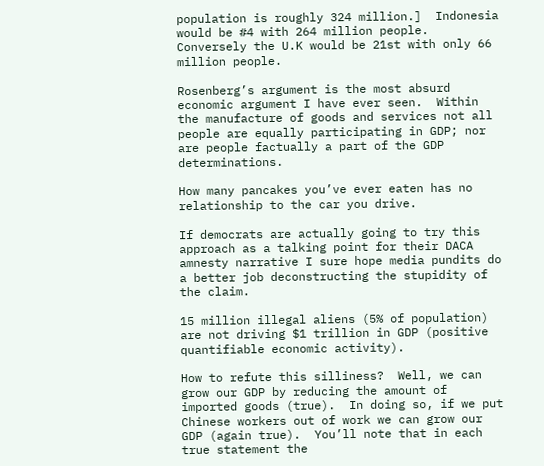population is roughly 324 million.]  Indonesia would be #4 with 264 million people.  Conversely the U.K would be 21st with only 66 million people.

Rosenberg’s argument is the most absurd economic argument I have ever seen.  Within the manufacture of goods and services not all people are equally participating in GDP; nor are people factually a part of the GDP determinations.

How many pancakes you’ve ever eaten has no relationship to the car you drive.

If democrats are actually going to try this approach as a talking point for their DACA amnesty narrative I sure hope media pundits do a better job deconstructing the stupidity of the claim.

15 million illegal aliens (5% of population) are not driving $1 trillion in GDP (positive quantifiable economic activity).

How to refute this silliness?  Well, we can grow our GDP by reducing the amount of imported goods (true).  In doing so, if we put Chinese workers out of work we can grow our GDP (again true).  You’ll note that in each true statement the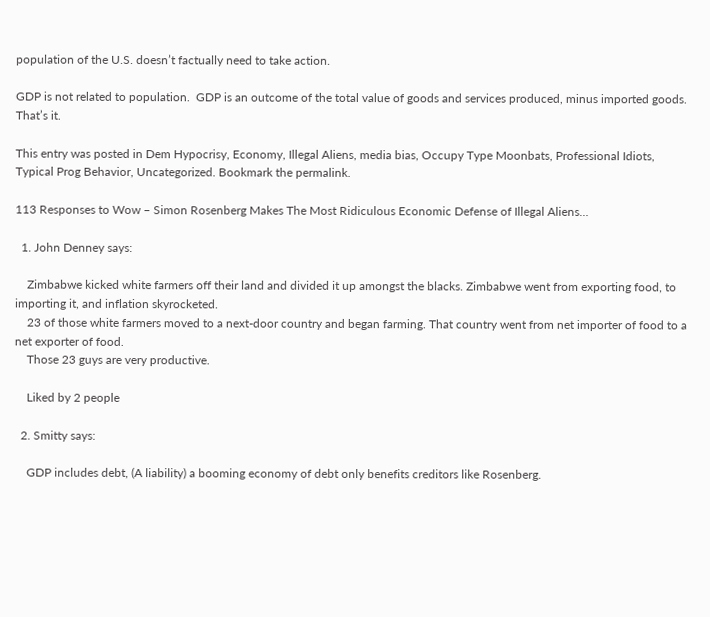population of the U.S. doesn’t factually need to take action.

GDP is not related to population.  GDP is an outcome of the total value of goods and services produced, minus imported goods.  That’s it.

This entry was posted in Dem Hypocrisy, Economy, Illegal Aliens, media bias, Occupy Type Moonbats, Professional Idiots, Typical Prog Behavior, Uncategorized. Bookmark the permalink.

113 Responses to Wow – Simon Rosenberg Makes The Most Ridiculous Economic Defense of Illegal Aliens…

  1. John Denney says:

    Zimbabwe kicked white farmers off their land and divided it up amongst the blacks. Zimbabwe went from exporting food, to importing it, and inflation skyrocketed.
    23 of those white farmers moved to a next-door country and began farming. That country went from net importer of food to a net exporter of food.
    Those 23 guys are very productive.

    Liked by 2 people

  2. Smitty says:

    GDP includes debt, (A liability) a booming economy of debt only benefits creditors like Rosenberg.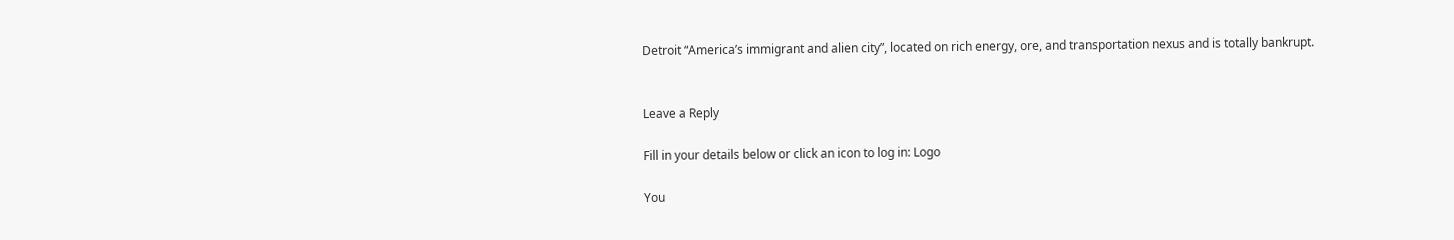Detroit “America’s immigrant and alien city”, located on rich energy, ore, and transportation nexus and is totally bankrupt.


Leave a Reply

Fill in your details below or click an icon to log in: Logo

You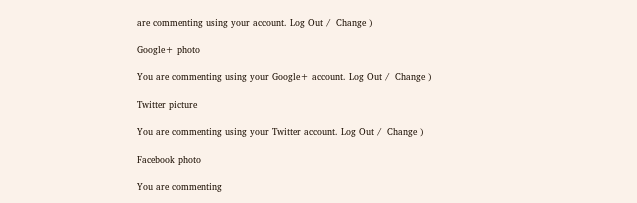are commenting using your account. Log Out /  Change )

Google+ photo

You are commenting using your Google+ account. Log Out /  Change )

Twitter picture

You are commenting using your Twitter account. Log Out /  Change )

Facebook photo

You are commenting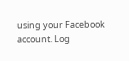using your Facebook account. Log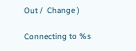Out /  Change )

Connecting to %s